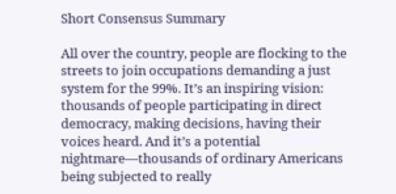Short Consensus Summary

All over the country, people are flocking to the streets to join occupations demanding a just system for the 99%. It’s an inspiring vision: thousands of people participating in direct democracy, making decisions, having their voices heard. And it’s a potential nightmare—thousands of ordinary Americans being subjected to really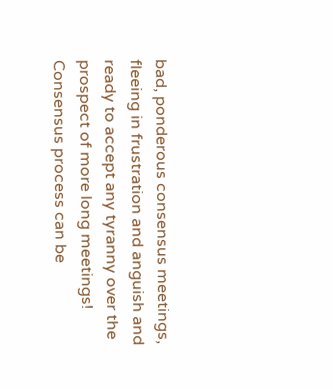bad, ponderous consensus meetings, fleeing in frustration and anguish and ready to accept any tyranny over the prospect of more long meetings! Consensus process can be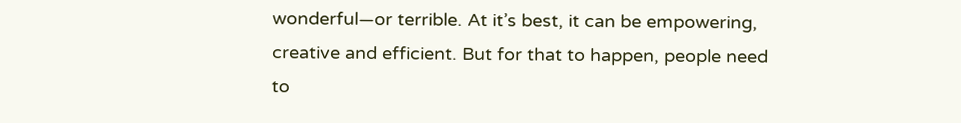wonderful—or terrible. At it’s best, it can be empowering, creative and efficient. But for that to happen, people need to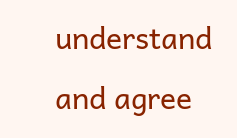understand and agree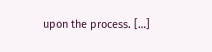upon the process. […]